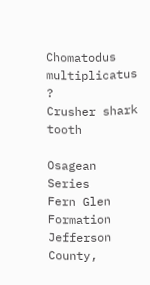Chomatodus multiplicatus ?
Crusher shark tooth

Osagean Series
Fern Glen Formation
Jefferson County,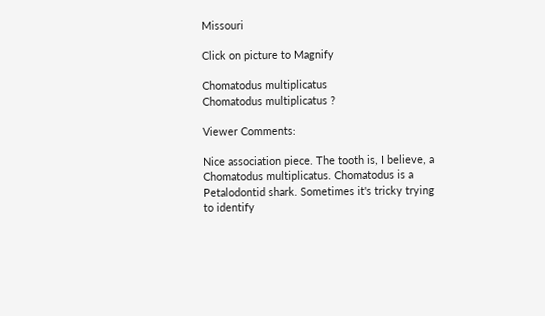Missouri

Click on picture to Magnify

Chomatodus multiplicatus
Chomatodus multiplicatus ?

Viewer Comments:

Nice association piece. The tooth is, I believe, a
Chomatodus multiplicatus. Chomatodus is a
Petalodontid shark. Sometimes it's tricky trying
to identify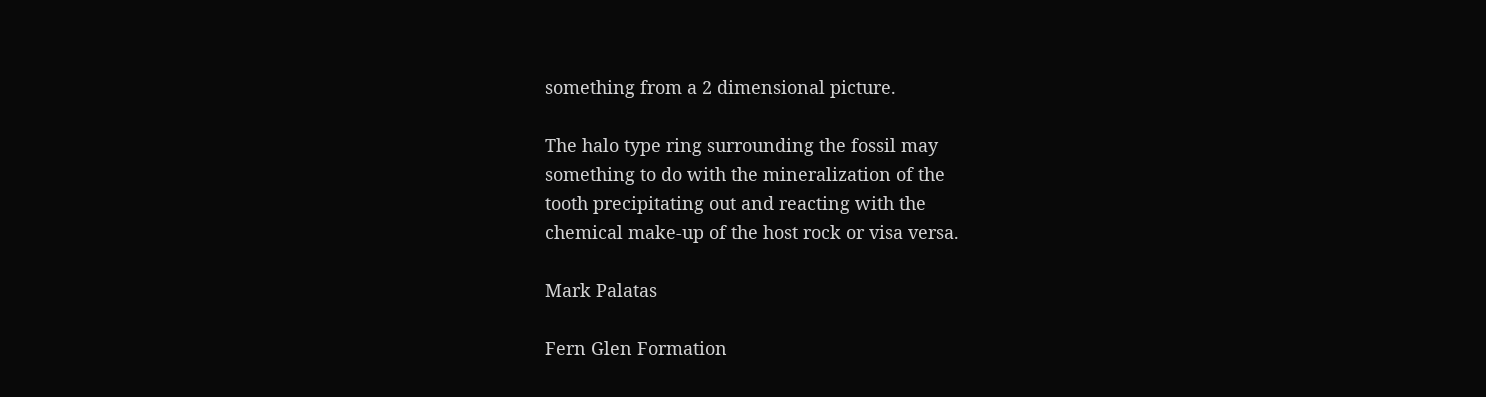something from a 2 dimensional picture.

The halo type ring surrounding the fossil may
something to do with the mineralization of the
tooth precipitating out and reacting with the
chemical make-up of the host rock or visa versa.

Mark Palatas

Fern Glen Formation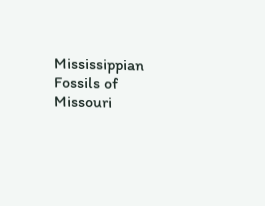Mississippian Fossils of Missouri